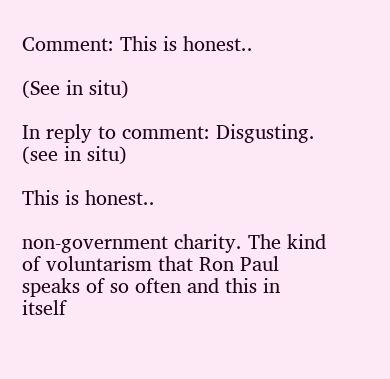Comment: This is honest..

(See in situ)

In reply to comment: Disgusting. (see in situ)

This is honest..

non-government charity. The kind of voluntarism that Ron Paul speaks of so often and this in itself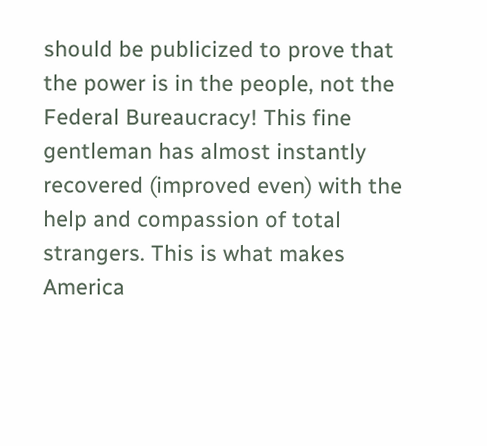should be publicized to prove that the power is in the people, not the Federal Bureaucracy! This fine gentleman has almost instantly recovered (improved even) with the help and compassion of total strangers. This is what makes America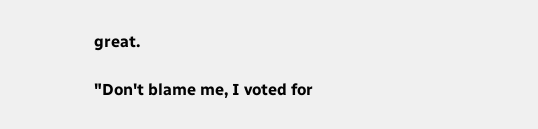great.

"Don't blame me, I voted for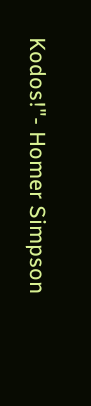Kodos!"- Homer Simpson